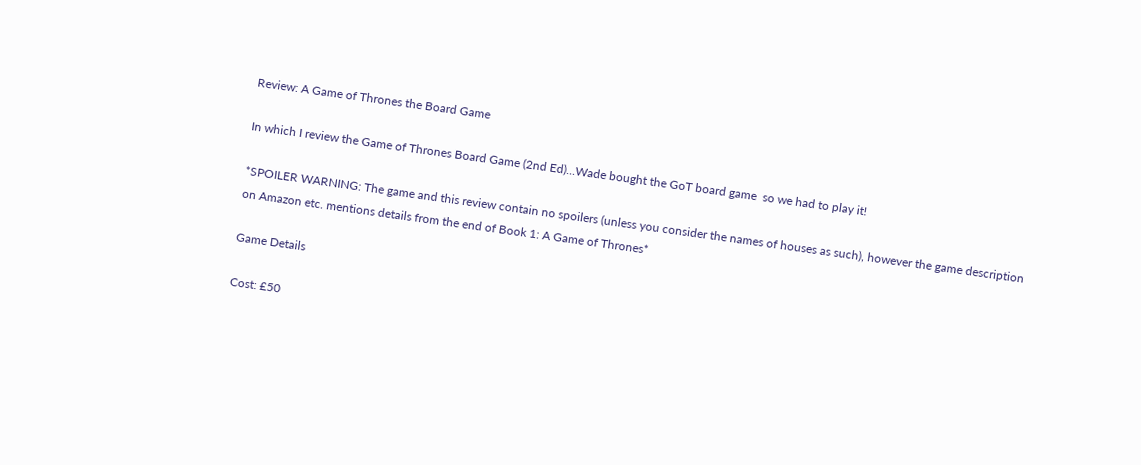Review: A Game of Thrones the Board Game

In which I review the Game of Thrones Board Game (2nd Ed)...Wade bought the GoT board game  so we had to play it!

*SPOILER WARNING: The game and this review contain no spoilers (unless you consider the names of houses as such), however the game description on Amazon etc. mentions details from the end of Book 1: A Game of Thrones*

Game Details

Cost: £50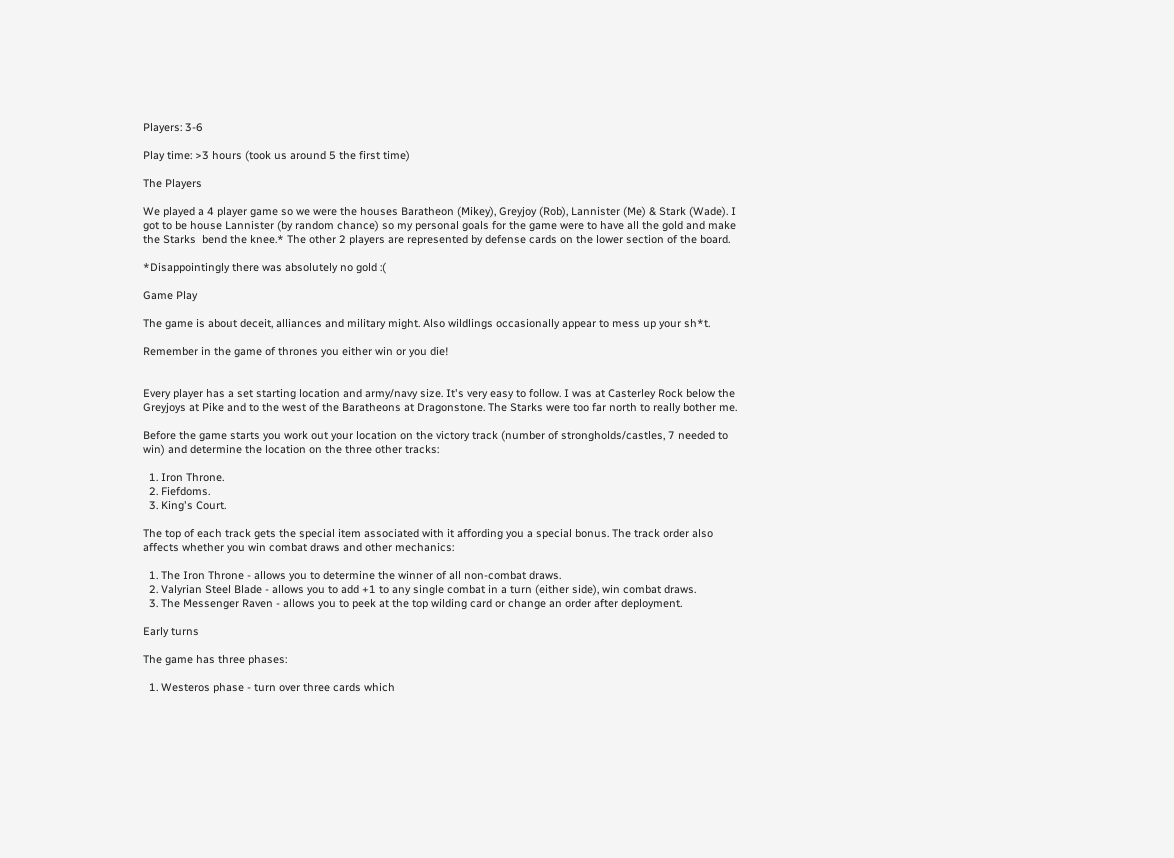Players: 3-6

Play time: >3 hours (took us around 5 the first time)

The Players

We played a 4 player game so we were the houses Baratheon (Mikey), Greyjoy (Rob), Lannister (Me) & Stark (Wade). I got to be house Lannister (by random chance) so my personal goals for the game were to have all the gold and make the Starks  bend the knee.* The other 2 players are represented by defense cards on the lower section of the board.

*Disappointingly there was absolutely no gold :(

Game Play

The game is about deceit, alliances and military might. Also wildlings occasionally appear to mess up your sh*t.

Remember in the game of thrones you either win or you die!


Every player has a set starting location and army/navy size. It's very easy to follow. I was at Casterley Rock below the Greyjoys at Pike and to the west of the Baratheons at Dragonstone. The Starks were too far north to really bother me.

Before the game starts you work out your location on the victory track (number of strongholds/castles, 7 needed to win) and determine the location on the three other tracks:

  1. Iron Throne.
  2. Fiefdoms.
  3. King's Court.

The top of each track gets the special item associated with it affording you a special bonus. The track order also affects whether you win combat draws and other mechanics:

  1. The Iron Throne - allows you to determine the winner of all non-combat draws.
  2. Valyrian Steel Blade - allows you to add +1 to any single combat in a turn (either side), win combat draws.
  3. The Messenger Raven - allows you to peek at the top wilding card or change an order after deployment.

Early turns

The game has three phases:

  1. Westeros phase - turn over three cards which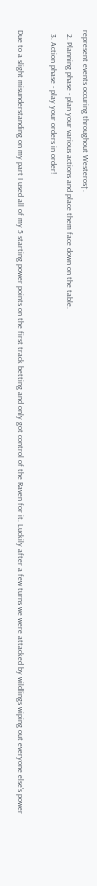represent events occuring throughout Westeros†.
  2. Planning phase - plan your various actions and place them face down on the table.
  3. Action phase - play your orders in order!

Due to a slight misunderstanding on my part I used all of my 5 starting power points on the first track betting and only got control of the Raven for it. Luckily after a few turns we were attacked by wildlings wiping out everyone else's power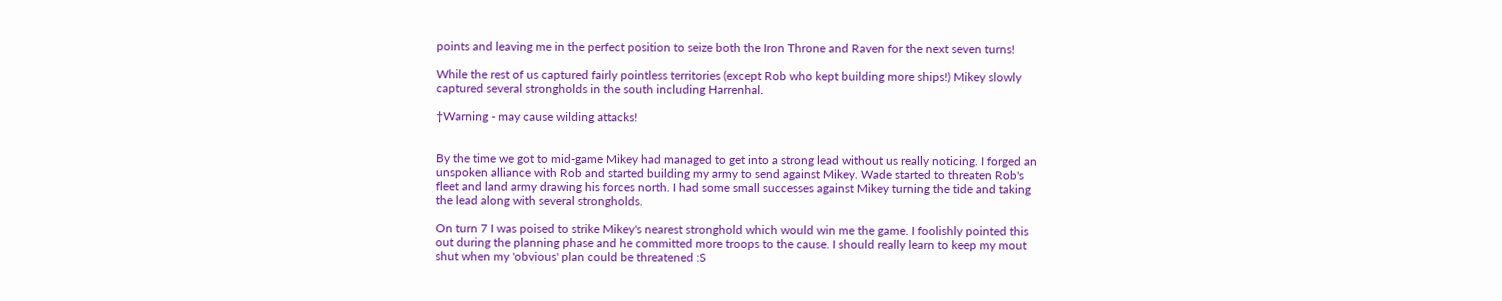points and leaving me in the perfect position to seize both the Iron Throne and Raven for the next seven turns!

While the rest of us captured fairly pointless territories (except Rob who kept building more ships!) Mikey slowly captured several strongholds in the south including Harrenhal.

†Warning - may cause wilding attacks!


By the time we got to mid-game Mikey had managed to get into a strong lead without us really noticing. I forged an unspoken alliance with Rob and started building my army to send against Mikey. Wade started to threaten Rob's fleet and land army drawing his forces north. I had some small successes against Mikey turning the tide and taking the lead along with several strongholds.

On turn 7 I was poised to strike Mikey's nearest stronghold which would win me the game. I foolishly pointed this out during the planning phase and he committed more troops to the cause. I should really learn to keep my mout shut when my 'obvious' plan could be threatened :S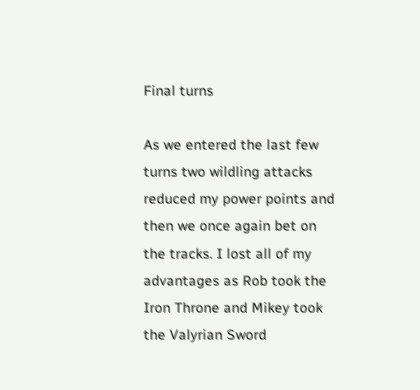Final turns

As we entered the last few turns two wildling attacks reduced my power points and then we once again bet on the tracks. I lost all of my advantages as Rob took the Iron Throne and Mikey took the Valyrian Sword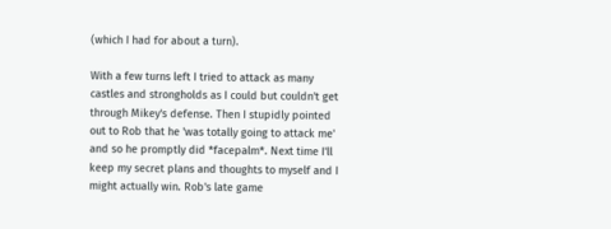(which I had for about a turn).

With a few turns left I tried to attack as many castles and strongholds as I could but couldn't get through Mikey's defense. Then I stupidly pointed out to Rob that he 'was totally going to attack me' and so he promptly did *facepalm*. Next time I'll keep my secret plans and thoughts to myself and I might actually win. Rob's late game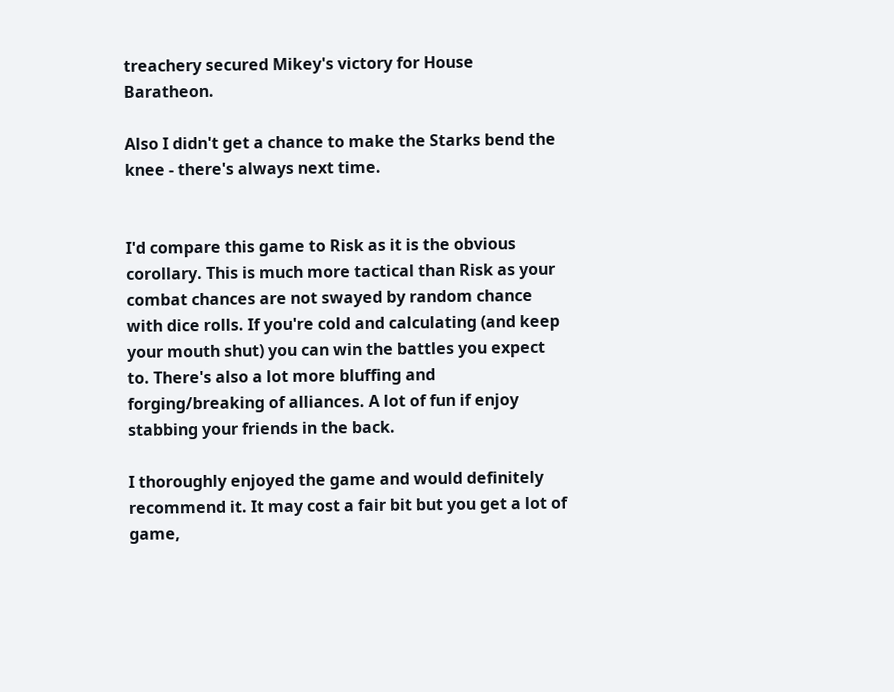treachery secured Mikey's victory for House Baratheon.

Also I didn't get a chance to make the Starks bend the knee - there's always next time.


I'd compare this game to Risk as it is the obvious corollary. This is much more tactical than Risk as your combat chances are not swayed by random chance with dice rolls. If you're cold and calculating (and keep your mouth shut) you can win the battles you expect to. There's also a lot more bluffing and forging/breaking of alliances. A lot of fun if enjoy stabbing your friends in the back.

I thoroughly enjoyed the game and would definitely recommend it. It may cost a fair bit but you get a lot of game,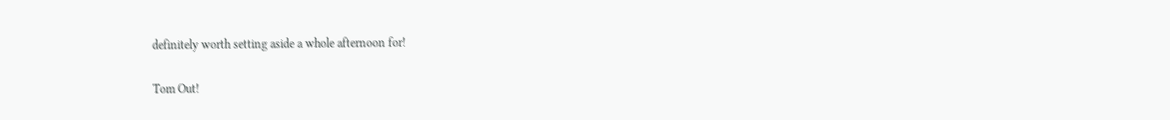definitely worth setting aside a whole afternoon for!

Tom Out!